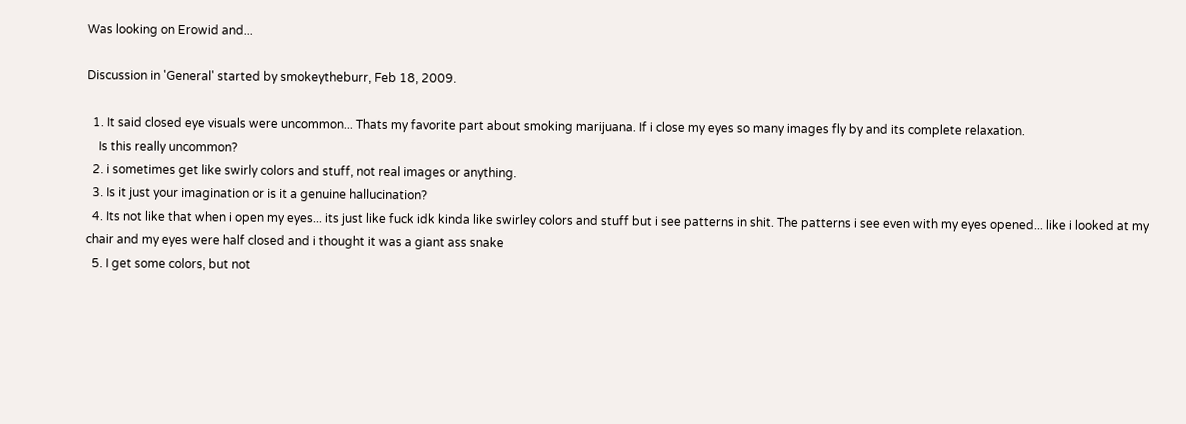Was looking on Erowid and...

Discussion in 'General' started by smokeytheburr, Feb 18, 2009.

  1. It said closed eye visuals were uncommon... Thats my favorite part about smoking marijuana. If i close my eyes so many images fly by and its complete relaxation.
    Is this really uncommon?
  2. i sometimes get like swirly colors and stuff, not real images or anything.
  3. Is it just your imagination or is it a genuine hallucination?
  4. Its not like that when i open my eyes... its just like fuck idk kinda like swirley colors and stuff but i see patterns in shit. The patterns i see even with my eyes opened... like i looked at my chair and my eyes were half closed and i thought it was a giant ass snake
  5. I get some colors, but not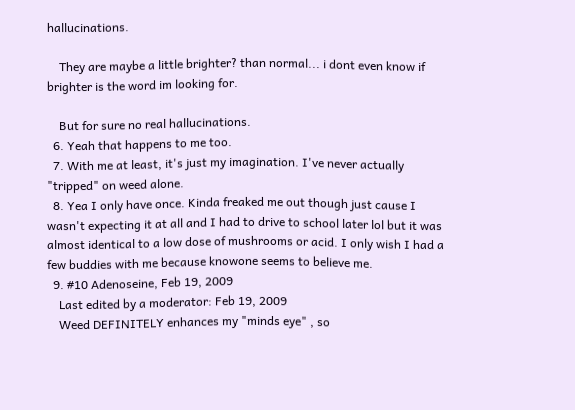hallucinations.

    They are maybe a little brighter? than normal... i dont even know if brighter is the word im looking for.

    But for sure no real hallucinations.
  6. Yeah that happens to me too.
  7. With me at least, it's just my imagination. I've never actually "tripped" on weed alone.
  8. Yea I only have once. Kinda freaked me out though just cause I wasn't expecting it at all and I had to drive to school later lol but it was almost identical to a low dose of mushrooms or acid. I only wish I had a few buddies with me because knowone seems to believe me.
  9. #10 Adenoseine, Feb 19, 2009
    Last edited by a moderator: Feb 19, 2009
    Weed DEFINITELY enhances my "minds eye" , so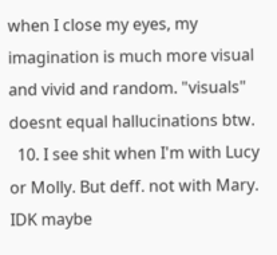when I close my eyes, my imagination is much more visual and vivid and random. "visuals" doesnt equal hallucinations btw.
  10. I see shit when I'm with Lucy or Molly. But deff. not with Mary. IDK maybe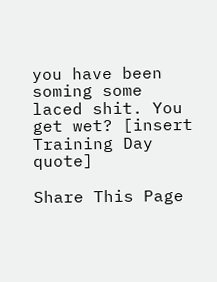you have been soming some laced shit. You get wet? [insert Training Day quote]

Share This Page